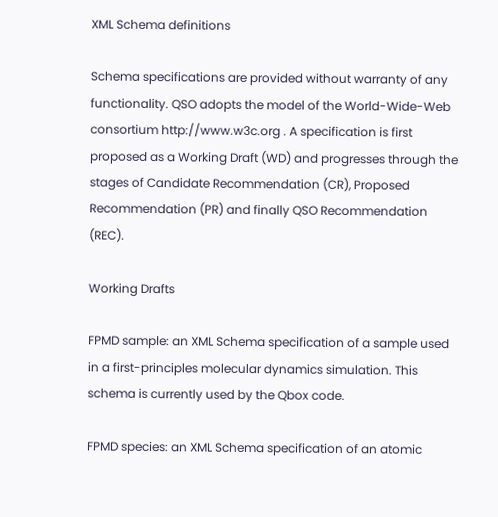XML Schema definitions

Schema specifications are provided without warranty of any functionality. QSO adopts the model of the World-Wide-Web consortium http://www.w3c.org . A specification is first proposed as a Working Draft (WD) and progresses through the stages of Candidate Recommendation (CR), Proposed Recommendation (PR) and finally QSO Recommendation (REC).

Working Drafts

FPMD sample: an XML Schema specification of a sample used in a first-principles molecular dynamics simulation. This schema is currently used by the Qbox code.

FPMD species: an XML Schema specification of an atomic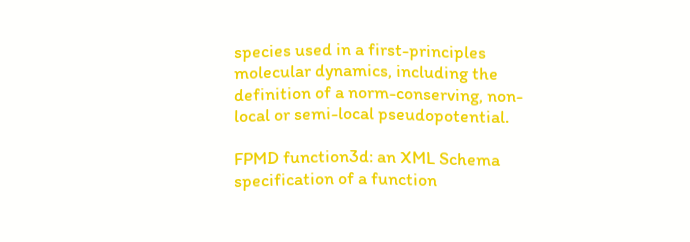species used in a first-principles molecular dynamics, including the definition of a norm-conserving, non-local or semi-local pseudopotential.

FPMD function3d: an XML Schema specification of a function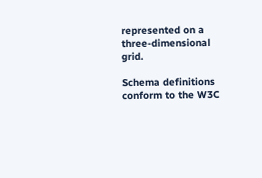represented on a three-dimensional grid.

Schema definitions conform to the W3C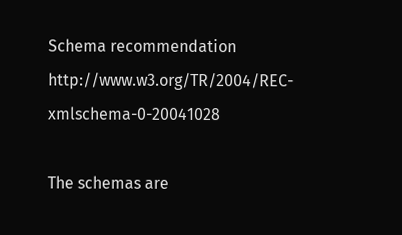Schema recommendation http://www.w3.org/TR/2004/REC-xmlschema-0-20041028

The schemas are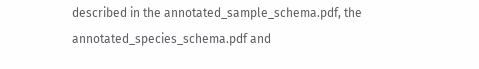described in the annotated_sample_schema.pdf, the annotated_species_schema.pdf and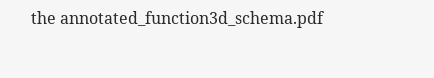the annotated_function3d_schema.pdf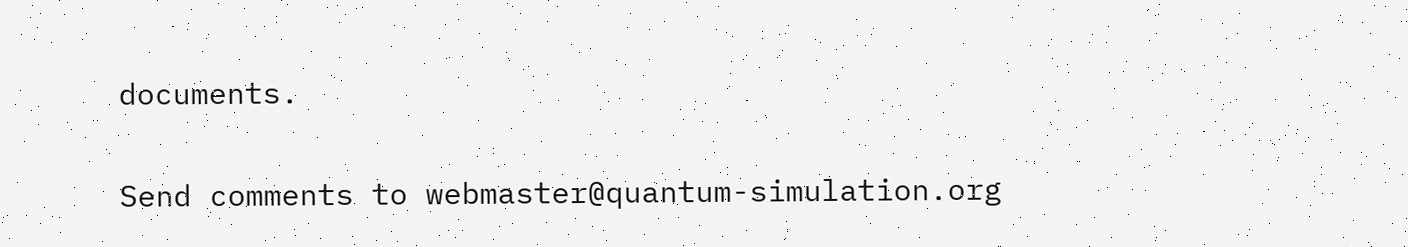documents.

Send comments to webmaster@quantum-simulation.org